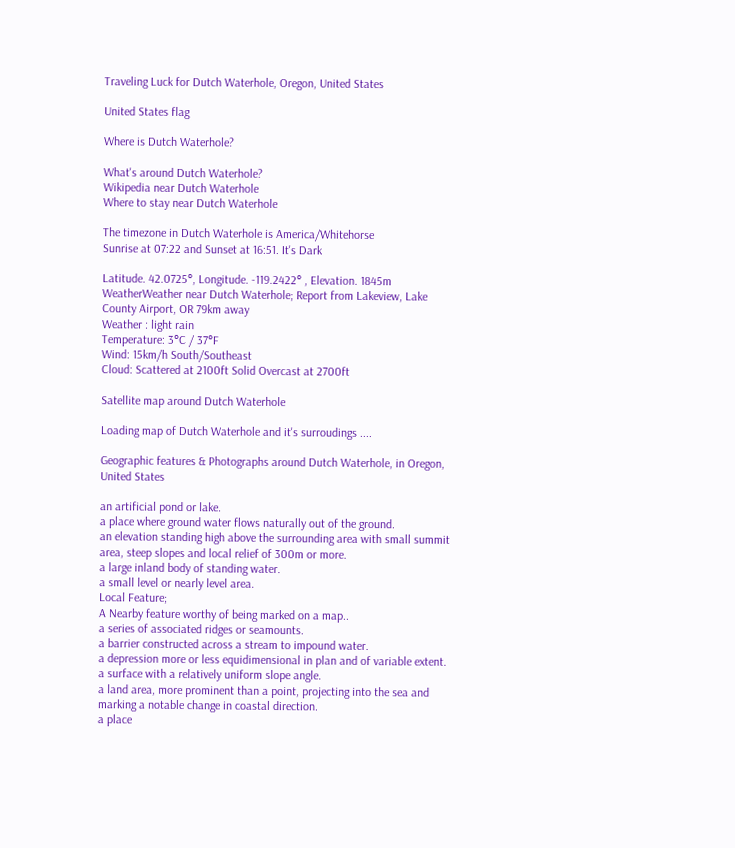Traveling Luck for Dutch Waterhole, Oregon, United States

United States flag

Where is Dutch Waterhole?

What's around Dutch Waterhole?
Wikipedia near Dutch Waterhole
Where to stay near Dutch Waterhole

The timezone in Dutch Waterhole is America/Whitehorse
Sunrise at 07:22 and Sunset at 16:51. It's Dark

Latitude. 42.0725°, Longitude. -119.2422° , Elevation. 1845m
WeatherWeather near Dutch Waterhole; Report from Lakeview, Lake County Airport, OR 79km away
Weather : light rain
Temperature: 3°C / 37°F
Wind: 15km/h South/Southeast
Cloud: Scattered at 2100ft Solid Overcast at 2700ft

Satellite map around Dutch Waterhole

Loading map of Dutch Waterhole and it's surroudings ....

Geographic features & Photographs around Dutch Waterhole, in Oregon, United States

an artificial pond or lake.
a place where ground water flows naturally out of the ground.
an elevation standing high above the surrounding area with small summit area, steep slopes and local relief of 300m or more.
a large inland body of standing water.
a small level or nearly level area.
Local Feature;
A Nearby feature worthy of being marked on a map..
a series of associated ridges or seamounts.
a barrier constructed across a stream to impound water.
a depression more or less equidimensional in plan and of variable extent.
a surface with a relatively uniform slope angle.
a land area, more prominent than a point, projecting into the sea and marking a notable change in coastal direction.
a place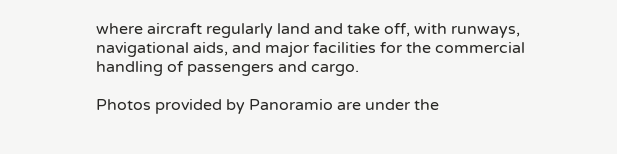where aircraft regularly land and take off, with runways, navigational aids, and major facilities for the commercial handling of passengers and cargo.

Photos provided by Panoramio are under the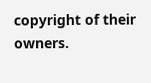copyright of their owners.